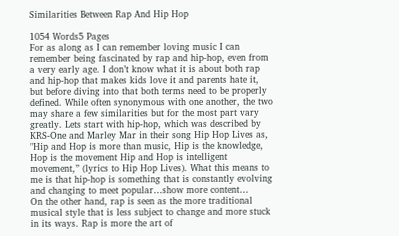Similarities Between Rap And Hip Hop

1054 Words5 Pages
For as along as I can remember loving music I can remember being fascinated by rap and hip-hop, even from a very early age. I don’t know what it is about both rap and hip-hop that makes kids love it and parents hate it, but before diving into that both terms need to be properly defined. While often synonymous with one another, the two may share a few similarities but for the most part vary greatly. Lets start with hip-hop, which was described by KRS-One and Marley Mar in their song Hip Hop Lives as, "Hip and Hop is more than music, Hip is the knowledge, Hop is the movement Hip and Hop is intelligent movement,” (lyrics to Hip Hop Lives). What this means to me is that hip-hop is something that is constantly evolving and changing to meet popular…show more content…
On the other hand, rap is seen as the more traditional musical style that is less subject to change and more stuck in its ways. Rap is more the art of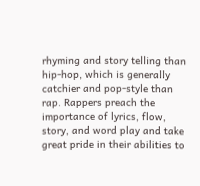rhyming and story telling than hip-hop, which is generally catchier and pop-style than rap. Rappers preach the importance of lyrics, flow, story, and word play and take great pride in their abilities to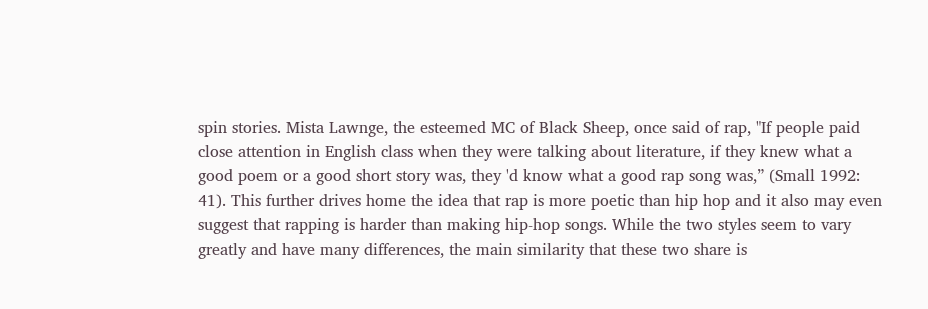spin stories. Mista Lawnge, the esteemed MC of Black Sheep, once said of rap, "If people paid close attention in English class when they were talking about literature, if they knew what a good poem or a good short story was, they 'd know what a good rap song was,” (Small 1992: 41). This further drives home the idea that rap is more poetic than hip hop and it also may even suggest that rapping is harder than making hip-hop songs. While the two styles seem to vary greatly and have many differences, the main similarity that these two share is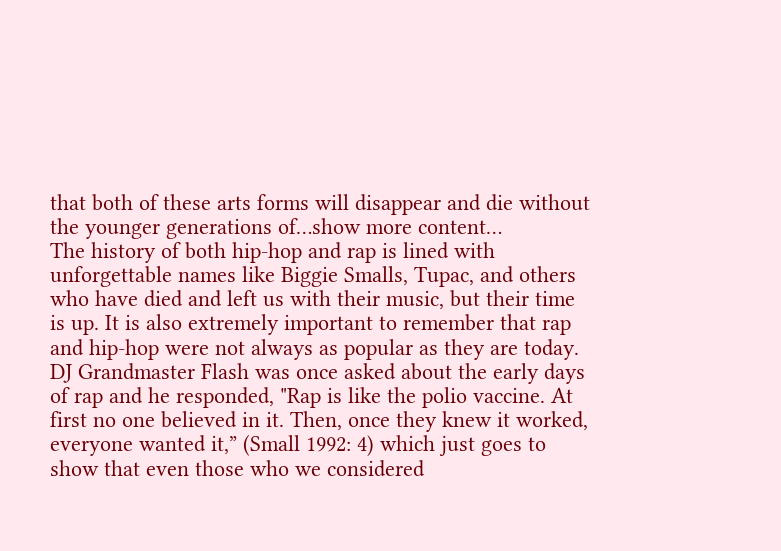that both of these arts forms will disappear and die without the younger generations of…show more content…
The history of both hip-hop and rap is lined with unforgettable names like Biggie Smalls, Tupac, and others who have died and left us with their music, but their time is up. It is also extremely important to remember that rap and hip-hop were not always as popular as they are today. DJ Grandmaster Flash was once asked about the early days of rap and he responded, "Rap is like the polio vaccine. At first no one believed in it. Then, once they knew it worked, everyone wanted it,” (Small 1992: 4) which just goes to show that even those who we considered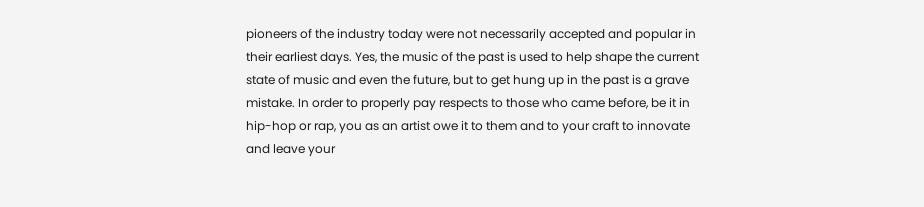pioneers of the industry today were not necessarily accepted and popular in their earliest days. Yes, the music of the past is used to help shape the current state of music and even the future, but to get hung up in the past is a grave mistake. In order to properly pay respects to those who came before, be it in hip-hop or rap, you as an artist owe it to them and to your craft to innovate and leave your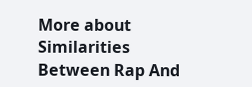More about Similarities Between Rap And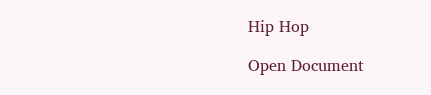Hip Hop

Open Document